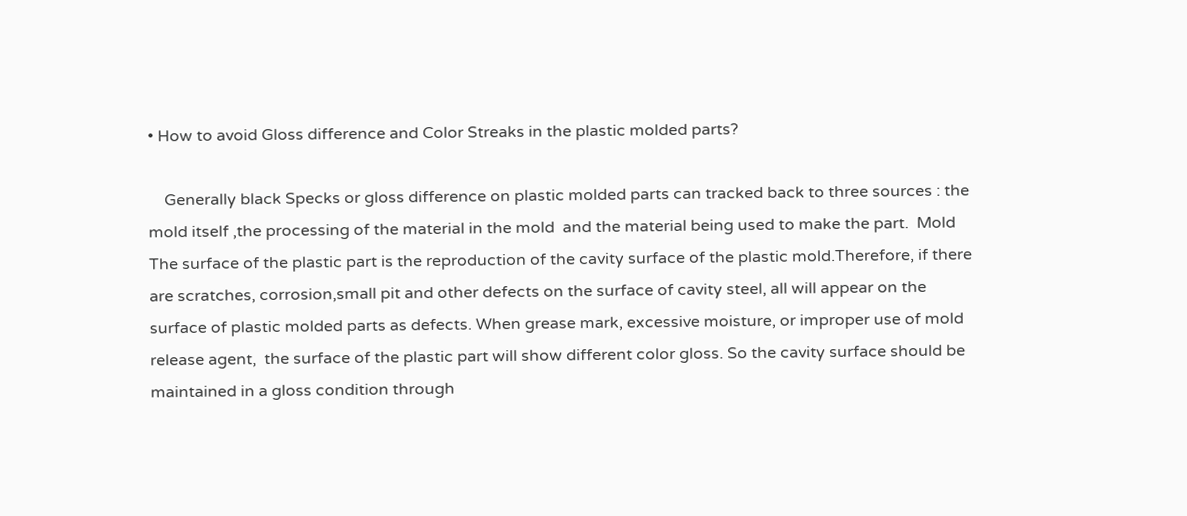• How to avoid Gloss difference and Color Streaks in the plastic molded parts?

    Generally black Specks or gloss difference on plastic molded parts can tracked back to three sources : the mold itself ,the processing of the material in the mold  and the material being used to make the part.  Mold The surface of the plastic part is the reproduction of the cavity surface of the plastic mold.Therefore, if there are scratches, corrosion,small pit and other defects on the surface of cavity steel, all will appear on the surface of plastic molded parts as defects. When grease mark, excessive moisture, or improper use of mold release agent,  the surface of the plastic part will show different color gloss. So the cavity surface should be maintained in a gloss condition through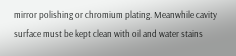mirror polishing or chromium plating. Meanwhile cavity surface must be kept clean with oil and water stains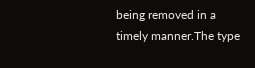being removed in a timely manner.The type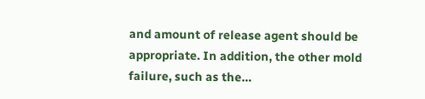and amount of release agent should be appropriate. In addition, the other mold failure, such as the…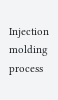Injection molding process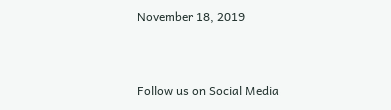November 18, 2019


Follow us on Social Media